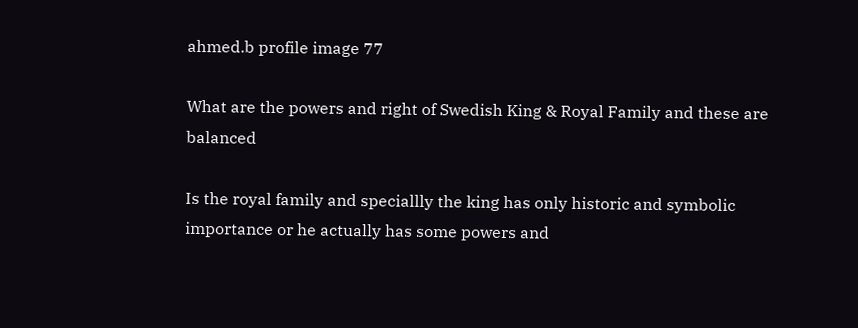ahmed.b profile image 77

What are the powers and right of Swedish King & Royal Family and these are balanced

Is the royal family and speciallly the king has only historic and symbolic importance or he actually has some powers and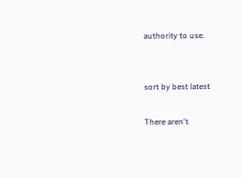authority to use.


sort by best latest

There aren't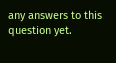any answers to this question yet.